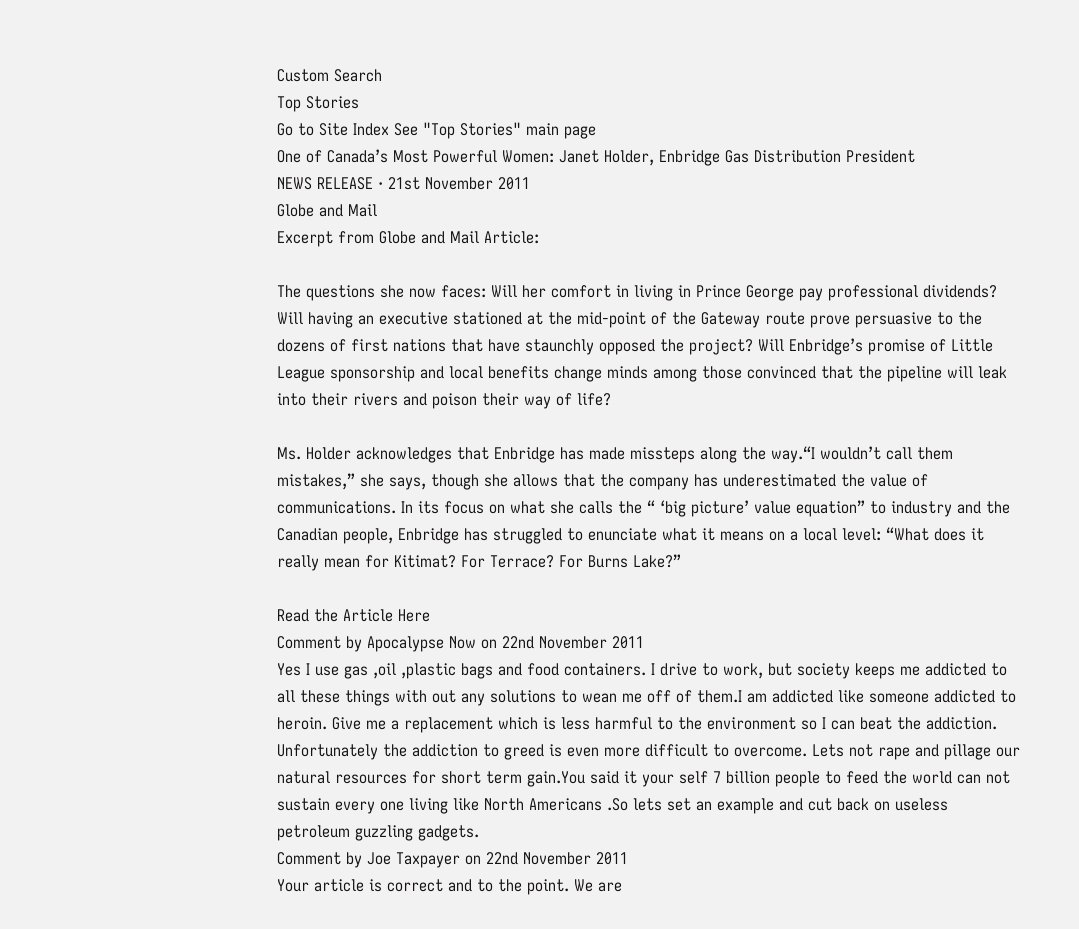Custom Search
Top Stories
Go to Site Index See "Top Stories" main page
One of Canada’s Most Powerful Women: Janet Holder, Enbridge Gas Distribution President
NEWS RELEASE · 21st November 2011
Globe and Mail
Excerpt from Globe and Mail Article:

The questions she now faces: Will her comfort in living in Prince George pay professional dividends? Will having an executive stationed at the mid-point of the Gateway route prove persuasive to the dozens of first nations that have staunchly opposed the project? Will Enbridge’s promise of Little League sponsorship and local benefits change minds among those convinced that the pipeline will leak into their rivers and poison their way of life?

Ms. Holder acknowledges that Enbridge has made missteps along the way.“I wouldn’t call them mistakes,” she says, though she allows that the company has underestimated the value of communications. In its focus on what she calls the “ ‘big picture’ value equation” to industry and the Canadian people, Enbridge has struggled to enunciate what it means on a local level: “What does it really mean for Kitimat? For Terrace? For Burns Lake?”

Read the Article Here
Comment by Apocalypse Now on 22nd November 2011
Yes I use gas ,oil ,plastic bags and food containers. I drive to work, but society keeps me addicted to all these things with out any solutions to wean me off of them.I am addicted like someone addicted to heroin. Give me a replacement which is less harmful to the environment so I can beat the addiction. Unfortunately the addiction to greed is even more difficult to overcome. Lets not rape and pillage our natural resources for short term gain.You said it your self 7 billion people to feed the world can not sustain every one living like North Americans .So lets set an example and cut back on useless petroleum guzzling gadgets.
Comment by Joe Taxpayer on 22nd November 2011
Your article is correct and to the point. We are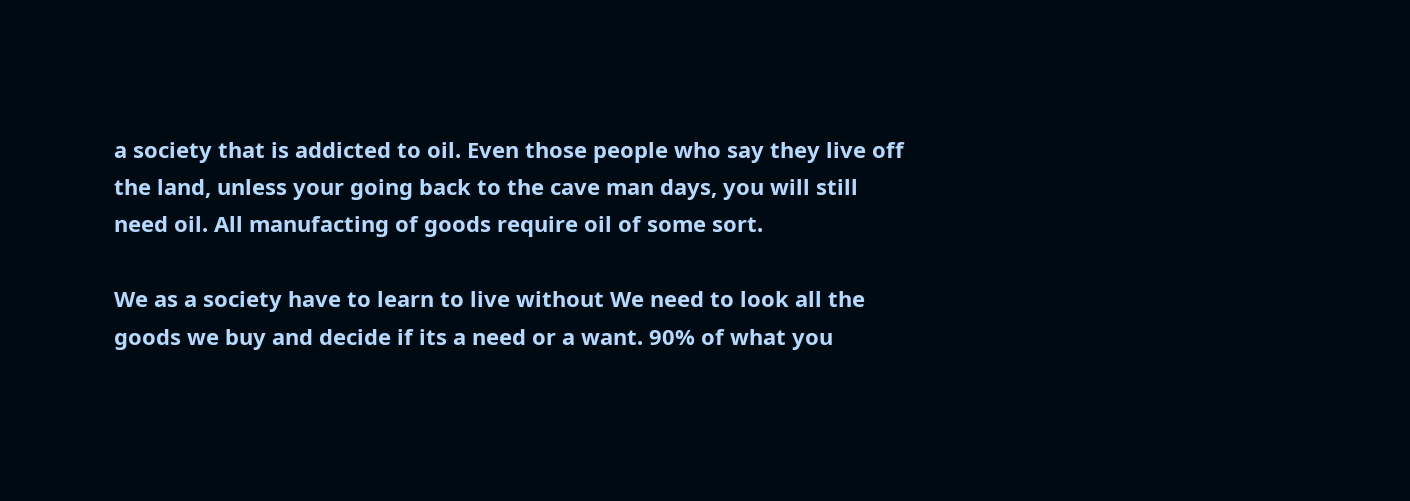a society that is addicted to oil. Even those people who say they live off the land, unless your going back to the cave man days, you will still need oil. All manufacting of goods require oil of some sort.

We as a society have to learn to live without We need to look all the goods we buy and decide if its a need or a want. 90% of what you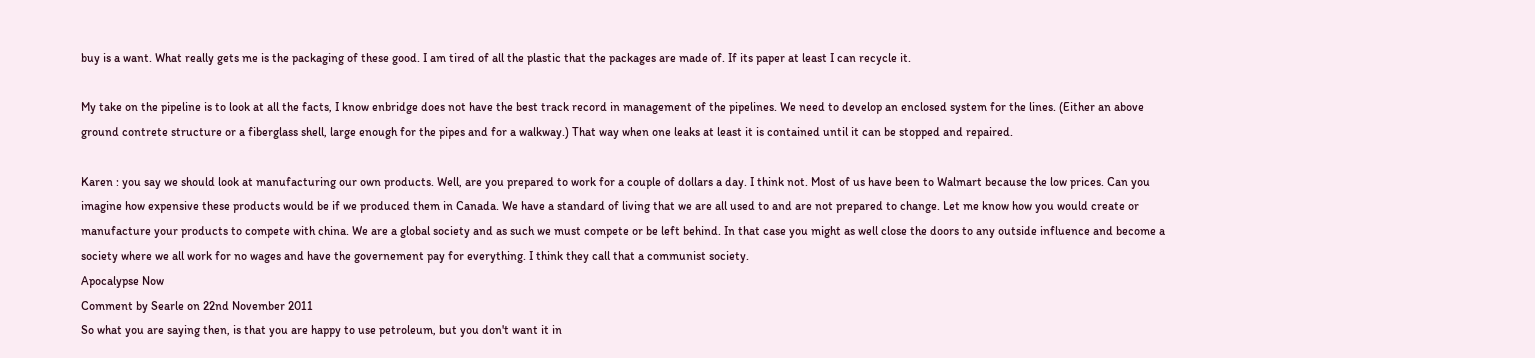buy is a want. What really gets me is the packaging of these good. I am tired of all the plastic that the packages are made of. If its paper at least I can recycle it.

My take on the pipeline is to look at all the facts, I know enbridge does not have the best track record in management of the pipelines. We need to develop an enclosed system for the lines. (Either an above ground contrete structure or a fiberglass shell, large enough for the pipes and for a walkway.) That way when one leaks at least it is contained until it can be stopped and repaired.

Karen : you say we should look at manufacturing our own products. Well, are you prepared to work for a couple of dollars a day. I think not. Most of us have been to Walmart because the low prices. Can you imagine how expensive these products would be if we produced them in Canada. We have a standard of living that we are all used to and are not prepared to change. Let me know how you would create or manufacture your products to compete with china. We are a global society and as such we must compete or be left behind. In that case you might as well close the doors to any outside influence and become a society where we all work for no wages and have the governement pay for everything. I think they call that a communist society.
Apocalypse Now
Comment by Searle on 22nd November 2011
So what you are saying then, is that you are happy to use petroleum, but you don't want it in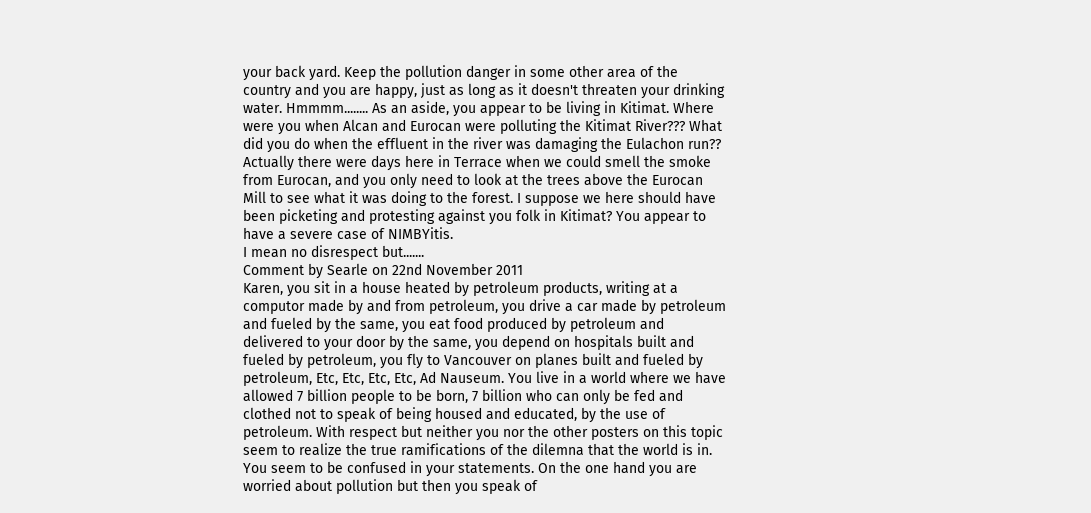your back yard. Keep the pollution danger in some other area of the country and you are happy, just as long as it doesn't threaten your drinking water. Hmmmm........ As an aside, you appear to be living in Kitimat. Where were you when Alcan and Eurocan were polluting the Kitimat River??? What did you do when the effluent in the river was damaging the Eulachon run?? Actually there were days here in Terrace when we could smell the smoke from Eurocan, and you only need to look at the trees above the Eurocan Mill to see what it was doing to the forest. I suppose we here should have been picketing and protesting against you folk in Kitimat? You appear to have a severe case of NIMBYitis.
I mean no disrespect but.......
Comment by Searle on 22nd November 2011
Karen, you sit in a house heated by petroleum products, writing at a computor made by and from petroleum, you drive a car made by petroleum and fueled by the same, you eat food produced by petroleum and delivered to your door by the same, you depend on hospitals built and fueled by petroleum, you fly to Vancouver on planes built and fueled by petroleum, Etc, Etc, Etc, Etc, Ad Nauseum. You live in a world where we have allowed 7 billion people to be born, 7 billion who can only be fed and clothed not to speak of being housed and educated, by the use of petroleum. With respect but neither you nor the other posters on this topic seem to realize the true ramifications of the dilemna that the world is in. You seem to be confused in your statements. On the one hand you are worried about pollution but then you speak of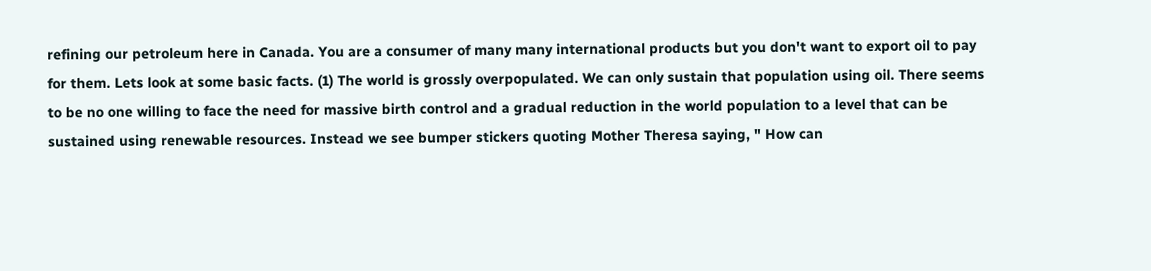refining our petroleum here in Canada. You are a consumer of many many international products but you don't want to export oil to pay for them. Lets look at some basic facts. (1) The world is grossly overpopulated. We can only sustain that population using oil. There seems to be no one willing to face the need for massive birth control and a gradual reduction in the world population to a level that can be sustained using renewable resources. Instead we see bumper stickers quoting Mother Theresa saying, " How can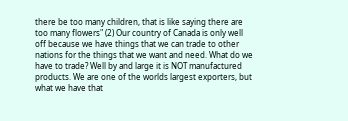there be too many children, that is like saying there are too many flowers" (2) Our country of Canada is only well off because we have things that we can trade to other nations for the things that we want and need. What do we have to trade? Well by and large it is NOT manufactured products. We are one of the worlds largest exporters, but what we have that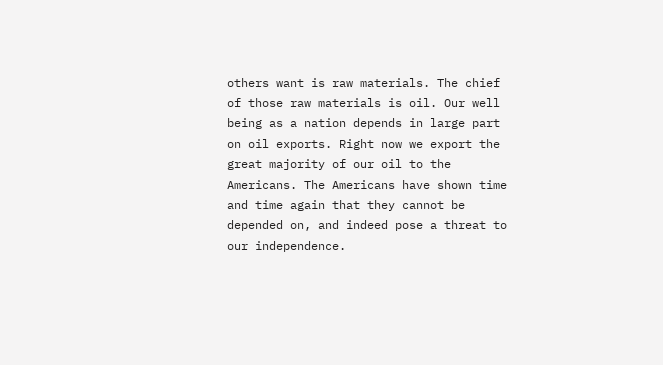others want is raw materials. The chief of those raw materials is oil. Our well being as a nation depends in large part on oil exports. Right now we export the great majority of our oil to the Americans. The Americans have shown time and time again that they cannot be depended on, and indeed pose a threat to our independence.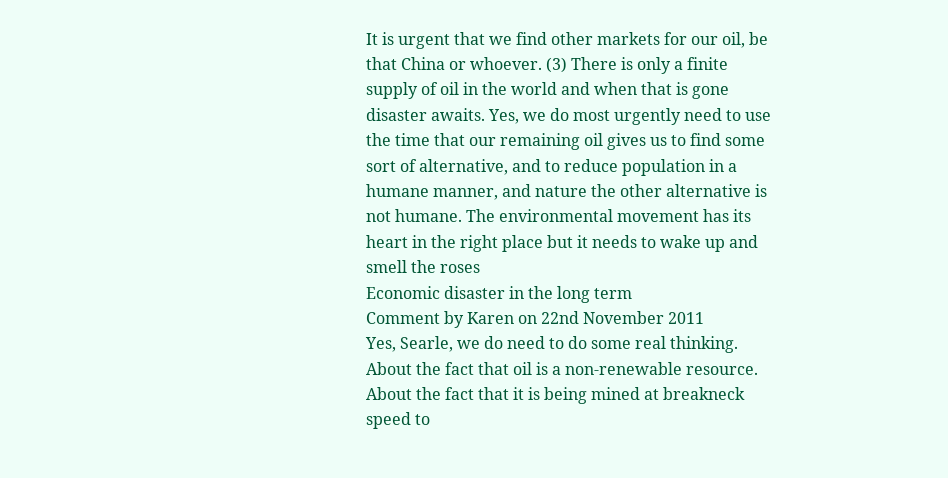It is urgent that we find other markets for our oil, be that China or whoever. (3) There is only a finite supply of oil in the world and when that is gone disaster awaits. Yes, we do most urgently need to use the time that our remaining oil gives us to find some sort of alternative, and to reduce population in a humane manner, and nature the other alternative is not humane. The environmental movement has its heart in the right place but it needs to wake up and smell the roses
Economic disaster in the long term
Comment by Karen on 22nd November 2011
Yes, Searle, we do need to do some real thinking. About the fact that oil is a non-renewable resource. About the fact that it is being mined at breakneck speed to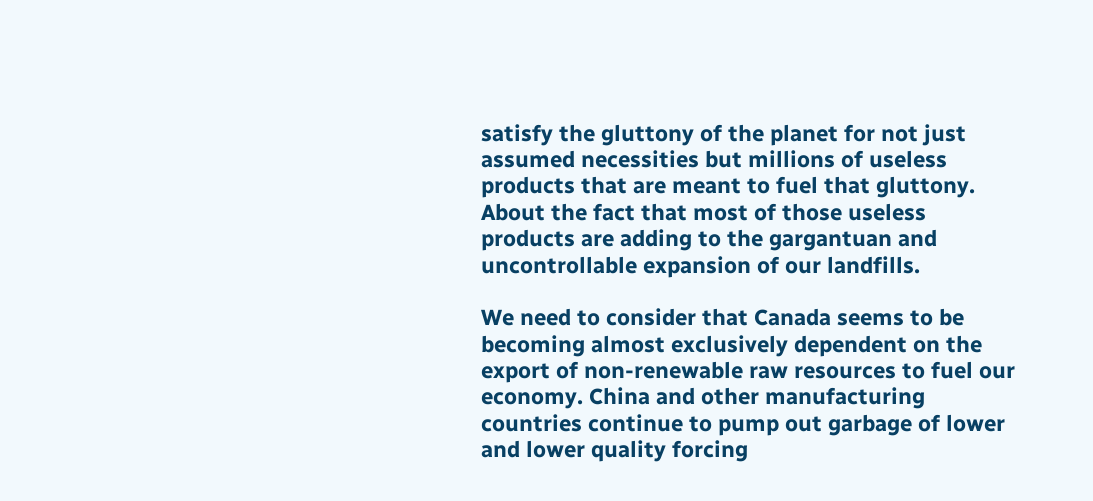satisfy the gluttony of the planet for not just assumed necessities but millions of useless products that are meant to fuel that gluttony. About the fact that most of those useless products are adding to the gargantuan and uncontrollable expansion of our landfills.

We need to consider that Canada seems to be becoming almost exclusively dependent on the export of non-renewable raw resources to fuel our economy. China and other manufacturing countries continue to pump out garbage of lower and lower quality forcing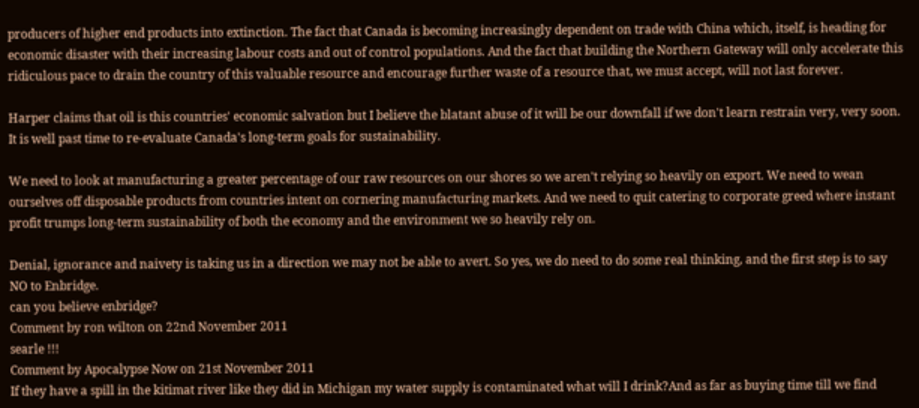producers of higher end products into extinction. The fact that Canada is becoming increasingly dependent on trade with China which, itself, is heading for economic disaster with their increasing labour costs and out of control populations. And the fact that building the Northern Gateway will only accelerate this ridiculous pace to drain the country of this valuable resource and encourage further waste of a resource that, we must accept, will not last forever.

Harper claims that oil is this countries' economic salvation but I believe the blatant abuse of it will be our downfall if we don't learn restrain very, very soon. It is well past time to re-evaluate Canada's long-term goals for sustainability.

We need to look at manufacturing a greater percentage of our raw resources on our shores so we aren't relying so heavily on export. We need to wean ourselves off disposable products from countries intent on cornering manufacturing markets. And we need to quit catering to corporate greed where instant profit trumps long-term sustainability of both the economy and the environment we so heavily rely on.

Denial, ignorance and naivety is taking us in a direction we may not be able to avert. So yes, we do need to do some real thinking, and the first step is to say NO to Enbridge.
can you believe enbridge?
Comment by ron wilton on 22nd November 2011
searle !!!
Comment by Apocalypse Now on 21st November 2011
If they have a spill in the kitimat river like they did in Michigan my water supply is contaminated what will I drink?And as far as buying time till we find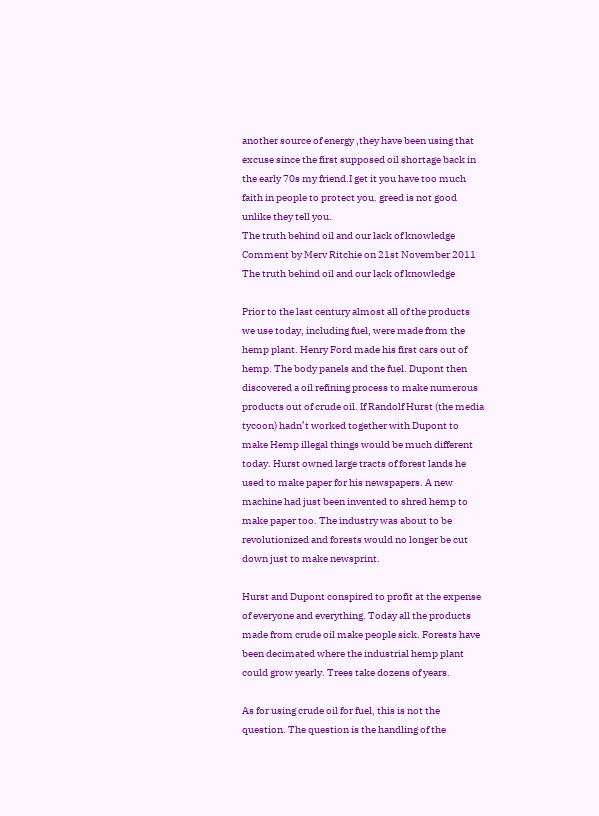another source of energy ,they have been using that excuse since the first supposed oil shortage back in the early 70s my friend.I get it you have too much faith in people to protect you. greed is not good unlike they tell you.
The truth behind oil and our lack of knowledge
Comment by Merv Ritchie on 21st November 2011
The truth behind oil and our lack of knowledge

Prior to the last century almost all of the products we use today, including fuel, were made from the hemp plant. Henry Ford made his first cars out of hemp. The body panels and the fuel. Dupont then discovered a oil refining process to make numerous products out of crude oil. If Randolf Hurst (the media tycoon) hadn’t worked together with Dupont to make Hemp illegal things would be much different today. Hurst owned large tracts of forest lands he used to make paper for his newspapers. A new machine had just been invented to shred hemp to make paper too. The industry was about to be revolutionized and forests would no longer be cut down just to make newsprint.

Hurst and Dupont conspired to profit at the expense of everyone and everything. Today all the products made from crude oil make people sick. Forests have been decimated where the industrial hemp plant could grow yearly. Trees take dozens of years.

As for using crude oil for fuel, this is not the question. The question is the handling of the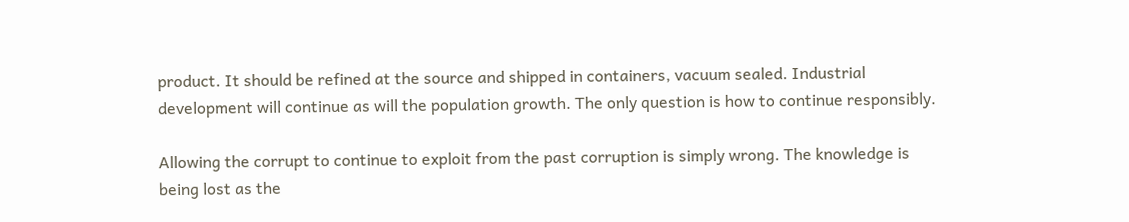product. It should be refined at the source and shipped in containers, vacuum sealed. Industrial development will continue as will the population growth. The only question is how to continue responsibly.

Allowing the corrupt to continue to exploit from the past corruption is simply wrong. The knowledge is being lost as the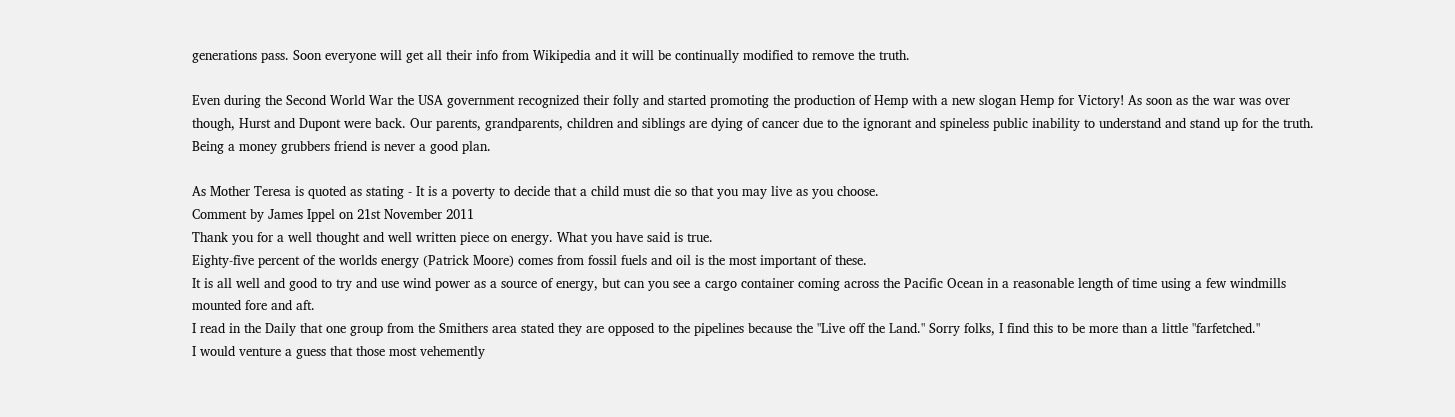generations pass. Soon everyone will get all their info from Wikipedia and it will be continually modified to remove the truth.

Even during the Second World War the USA government recognized their folly and started promoting the production of Hemp with a new slogan Hemp for Victory! As soon as the war was over though, Hurst and Dupont were back. Our parents, grandparents, children and siblings are dying of cancer due to the ignorant and spineless public inability to understand and stand up for the truth. Being a money grubbers friend is never a good plan.

As Mother Teresa is quoted as stating - It is a poverty to decide that a child must die so that you may live as you choose.
Comment by James Ippel on 21st November 2011
Thank you for a well thought and well written piece on energy. What you have said is true.
Eighty-five percent of the worlds energy (Patrick Moore) comes from fossil fuels and oil is the most important of these.
It is all well and good to try and use wind power as a source of energy, but can you see a cargo container coming across the Pacific Ocean in a reasonable length of time using a few windmills mounted fore and aft.
I read in the Daily that one group from the Smithers area stated they are opposed to the pipelines because the "Live off the Land." Sorry folks, I find this to be more than a little "farfetched."
I would venture a guess that those most vehemently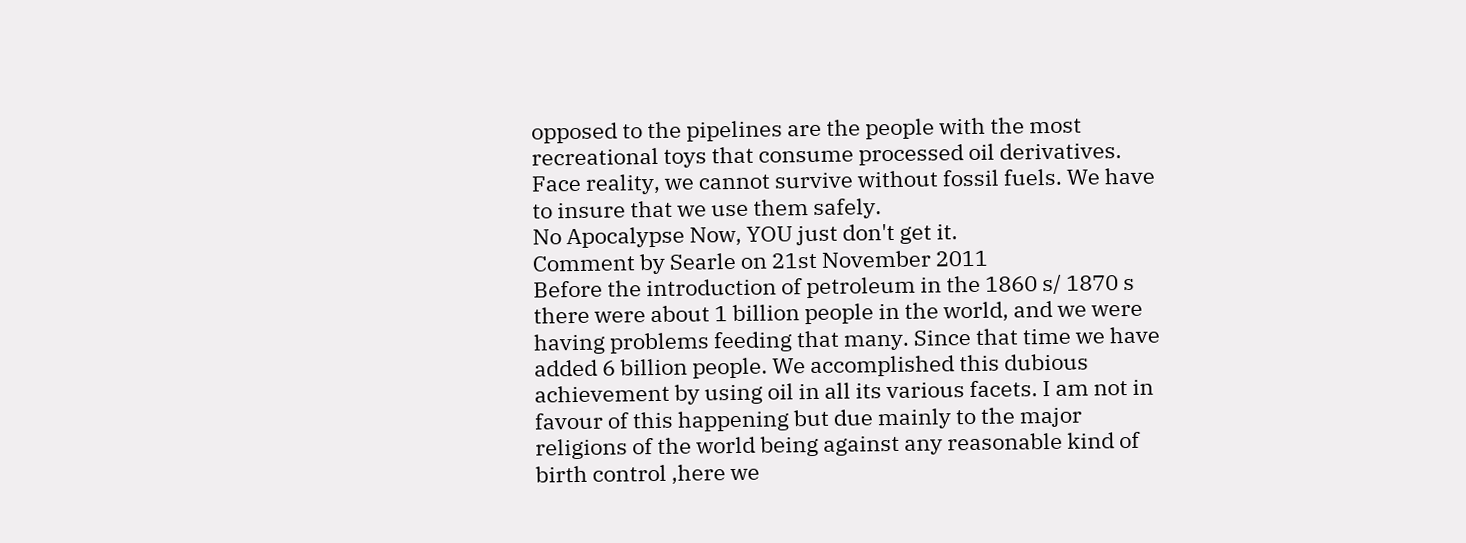opposed to the pipelines are the people with the most recreational toys that consume processed oil derivatives.
Face reality, we cannot survive without fossil fuels. We have to insure that we use them safely.
No Apocalypse Now, YOU just don't get it.
Comment by Searle on 21st November 2011
Before the introduction of petroleum in the 1860 s/ 1870 s there were about 1 billion people in the world, and we were having problems feeding that many. Since that time we have added 6 billion people. We accomplished this dubious achievement by using oil in all its various facets. I am not in favour of this happening but due mainly to the major religions of the world being against any reasonable kind of birth control ,here we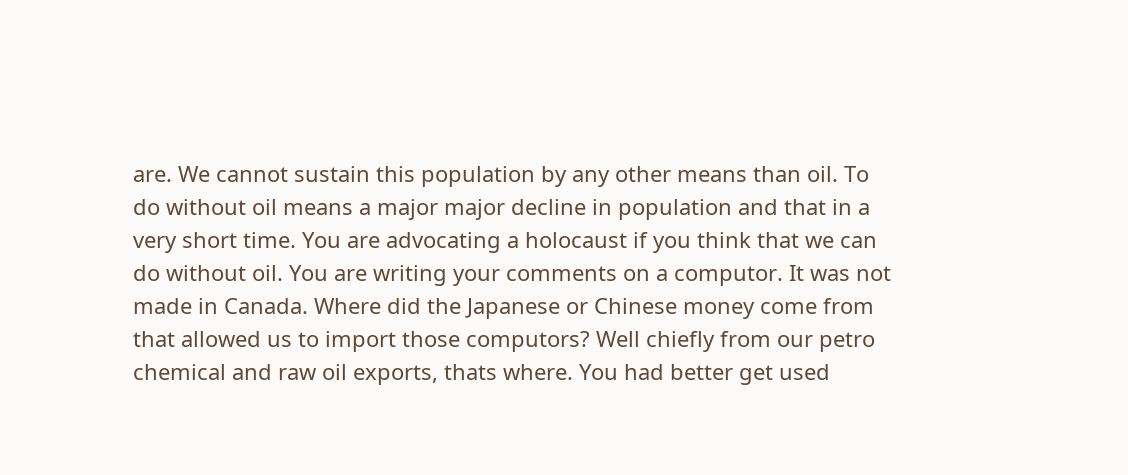are. We cannot sustain this population by any other means than oil. To do without oil means a major major decline in population and that in a very short time. You are advocating a holocaust if you think that we can do without oil. You are writing your comments on a computor. It was not made in Canada. Where did the Japanese or Chinese money come from that allowed us to import those computors? Well chiefly from our petro chemical and raw oil exports, thats where. You had better get used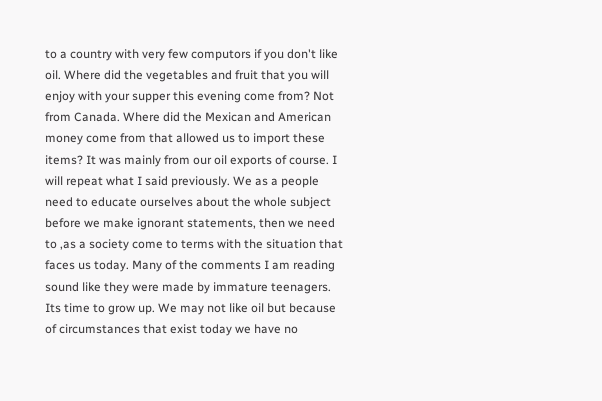to a country with very few computors if you don't like oil. Where did the vegetables and fruit that you will enjoy with your supper this evening come from? Not from Canada. Where did the Mexican and American money come from that allowed us to import these items? It was mainly from our oil exports of course. I will repeat what I said previously. We as a people need to educate ourselves about the whole subject before we make ignorant statements, then we need to ,as a society come to terms with the situation that faces us today. Many of the comments I am reading sound like they were made by immature teenagers. Its time to grow up. We may not like oil but because of circumstances that exist today we have no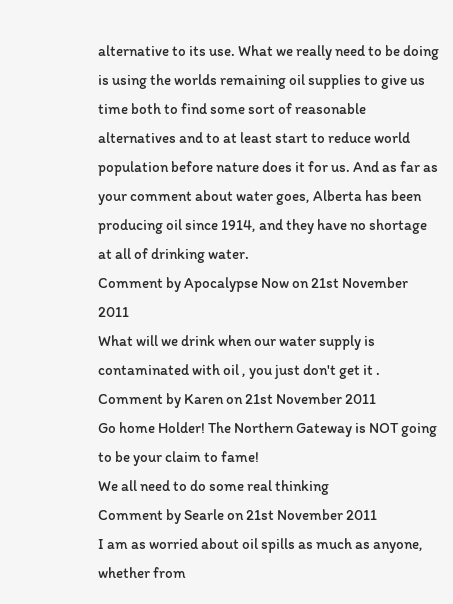alternative to its use. What we really need to be doing is using the worlds remaining oil supplies to give us time both to find some sort of reasonable alternatives and to at least start to reduce world population before nature does it for us. And as far as your comment about water goes, Alberta has been producing oil since 1914, and they have no shortage at all of drinking water.
Comment by Apocalypse Now on 21st November 2011
What will we drink when our water supply is contaminated with oil , you just don't get it .
Comment by Karen on 21st November 2011
Go home Holder! The Northern Gateway is NOT going to be your claim to fame!
We all need to do some real thinking
Comment by Searle on 21st November 2011
I am as worried about oil spills as much as anyone, whether from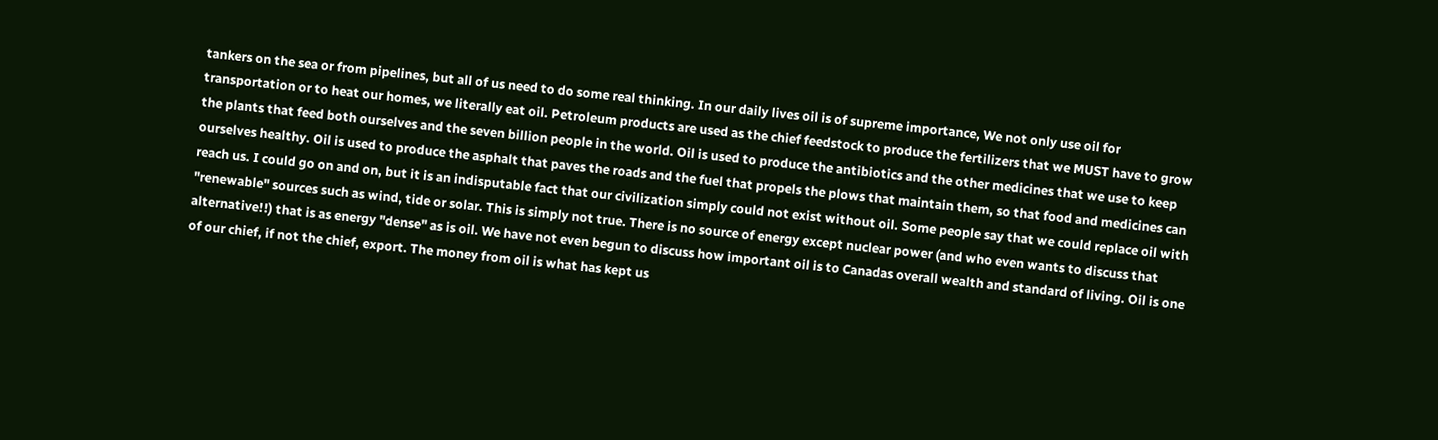tankers on the sea or from pipelines, but all of us need to do some real thinking. In our daily lives oil is of supreme importance, We not only use oil for transportation or to heat our homes, we literally eat oil. Petroleum products are used as the chief feedstock to produce the fertilizers that we MUST have to grow the plants that feed both ourselves and the seven billion people in the world. Oil is used to produce the antibiotics and the other medicines that we use to keep ourselves healthy. Oil is used to produce the asphalt that paves the roads and the fuel that propels the plows that maintain them, so that food and medicines can reach us. I could go on and on, but it is an indisputable fact that our civilization simply could not exist without oil. Some people say that we could replace oil with "renewable" sources such as wind, tide or solar. This is simply not true. There is no source of energy except nuclear power (and who even wants to discuss that alternative!!) that is as energy "dense" as is oil. We have not even begun to discuss how important oil is to Canadas overall wealth and standard of living. Oil is one of our chief, if not the chief, export. The money from oil is what has kept us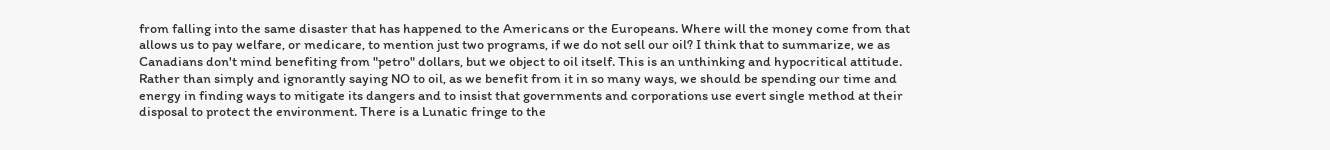from falling into the same disaster that has happened to the Americans or the Europeans. Where will the money come from that allows us to pay welfare, or medicare, to mention just two programs, if we do not sell our oil? I think that to summarize, we as Canadians don't mind benefiting from "petro" dollars, but we object to oil itself. This is an unthinking and hypocritical attitude. Rather than simply and ignorantly saying NO to oil, as we benefit from it in so many ways, we should be spending our time and energy in finding ways to mitigate its dangers and to insist that governments and corporations use evert single method at their disposal to protect the environment. There is a Lunatic fringe to the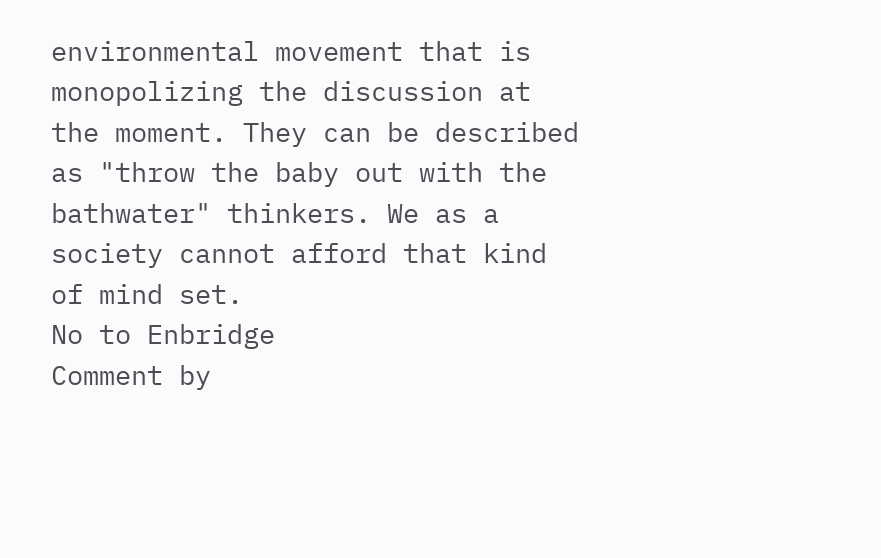environmental movement that is monopolizing the discussion at the moment. They can be described as "throw the baby out with the bathwater" thinkers. We as a society cannot afford that kind of mind set.
No to Enbridge
Comment by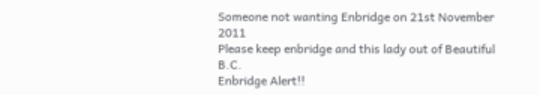Someone not wanting Enbridge on 21st November 2011
Please keep enbridge and this lady out of Beautiful B.C.
Enbridge Alert!!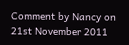Comment by Nancy on 21st November 2011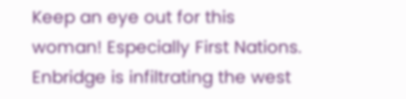Keep an eye out for this woman! Especially First Nations. Enbridge is infiltrating the west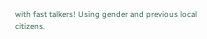with fast talkers! Using gender and previous local citizens.